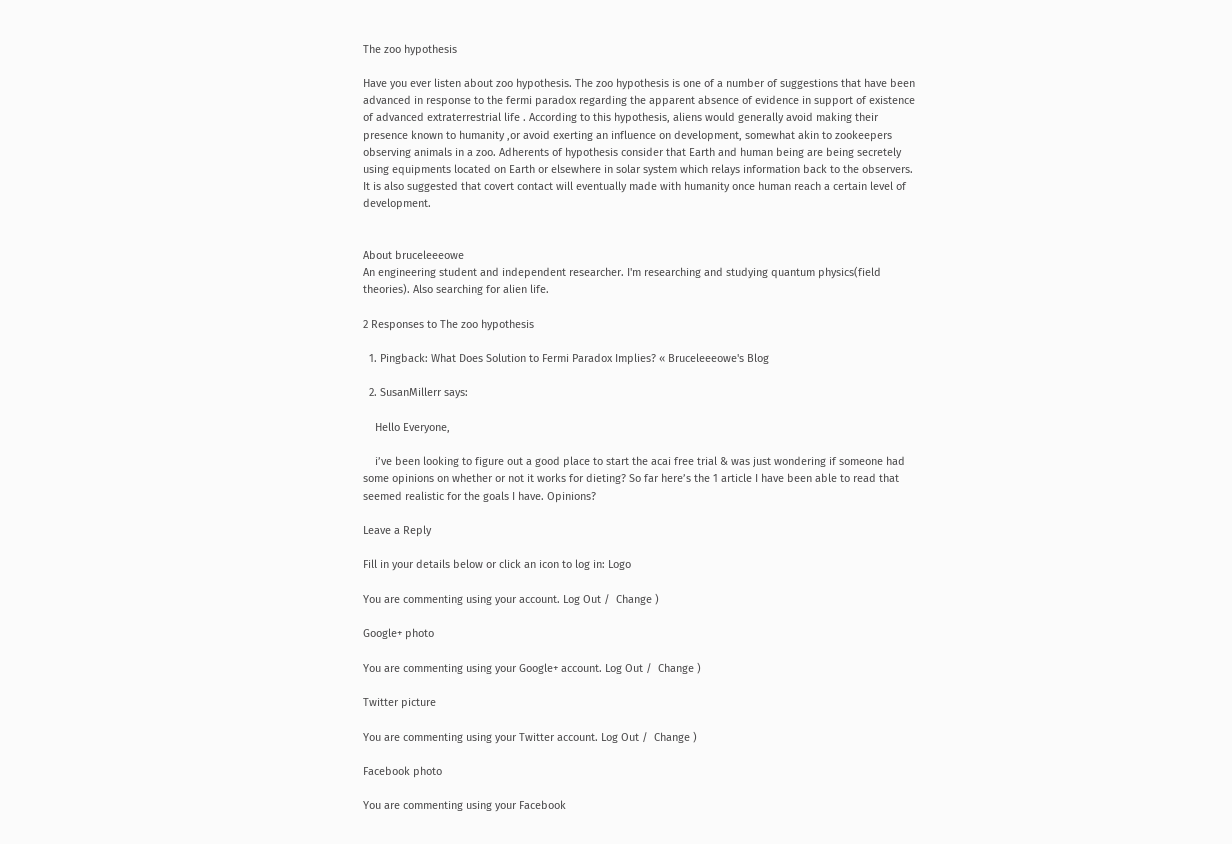The zoo hypothesis

Have you ever listen about zoo hypothesis. The zoo hypothesis is one of a number of suggestions that have been advanced in response to the fermi paradox regarding the apparent absence of evidence in support of existence of advanced extraterrestrial life . According to this hypothesis, aliens would generally avoid making their presence known to humanity ,or avoid exerting an influence on development, somewhat akin to zookeepers observing animals in a zoo. Adherents of hypothesis consider that Earth and human being are being secretely using equipments located on Earth or elsewhere in solar system which relays information back to the observers. It is also suggested that covert contact will eventually made with humanity once human reach a certain level of development.


About bruceleeeowe
An engineering student and independent researcher. I'm researching and studying quantum physics(field theories). Also searching for alien life.

2 Responses to The zoo hypothesis

  1. Pingback: What Does Solution to Fermi Paradox Implies? « Bruceleeeowe's Blog

  2. SusanMillerr says:

    Hello Everyone,

    i’ve been looking to figure out a good place to start the acai free trial & was just wondering if someone had some opinions on whether or not it works for dieting? So far here’s the 1 article I have been able to read that seemed realistic for the goals I have. Opinions?

Leave a Reply

Fill in your details below or click an icon to log in: Logo

You are commenting using your account. Log Out /  Change )

Google+ photo

You are commenting using your Google+ account. Log Out /  Change )

Twitter picture

You are commenting using your Twitter account. Log Out /  Change )

Facebook photo

You are commenting using your Facebook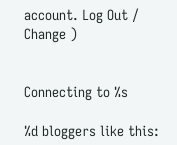account. Log Out /  Change )


Connecting to %s

%d bloggers like this: